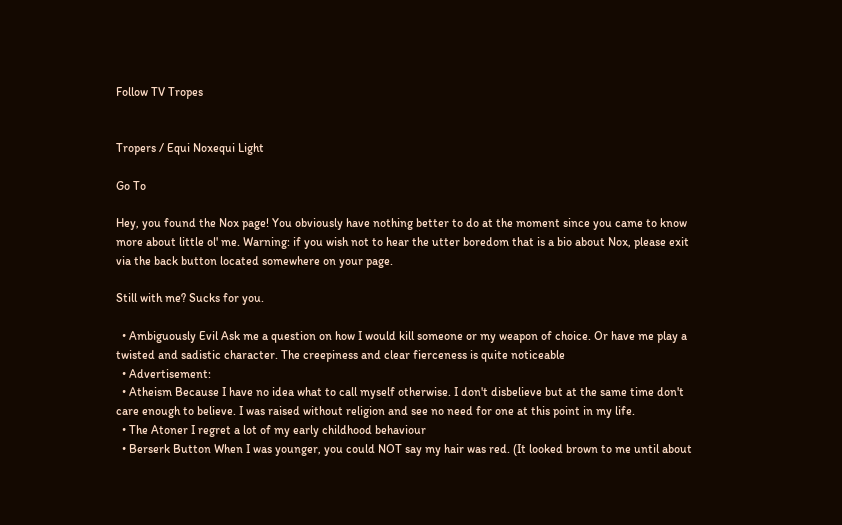Follow TV Tropes


Tropers / Equi Noxequi Light

Go To

Hey, you found the Nox page! You obviously have nothing better to do at the moment since you came to know more about little ol' me. Warning: if you wish not to hear the utter boredom that is a bio about Nox, please exit via the back button located somewhere on your page.

Still with me? Sucks for you.

  • Ambiguously Evil Ask me a question on how I would kill someone or my weapon of choice. Or have me play a twisted and sadistic character. The creepiness and clear fierceness is quite noticeable
  • Advertisement:
  • Atheism Because I have no idea what to call myself otherwise. I don't disbelieve but at the same time don't care enough to believe. I was raised without religion and see no need for one at this point in my life.
  • The Atoner I regret a lot of my early childhood behaviour
  • Berserk Button When I was younger, you could NOT say my hair was red. (It looked brown to me until about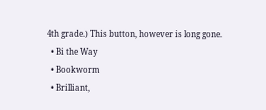4th grade.) This button, however is long gone.
  • Bi the Way
  • Bookworm
  • Brilliant,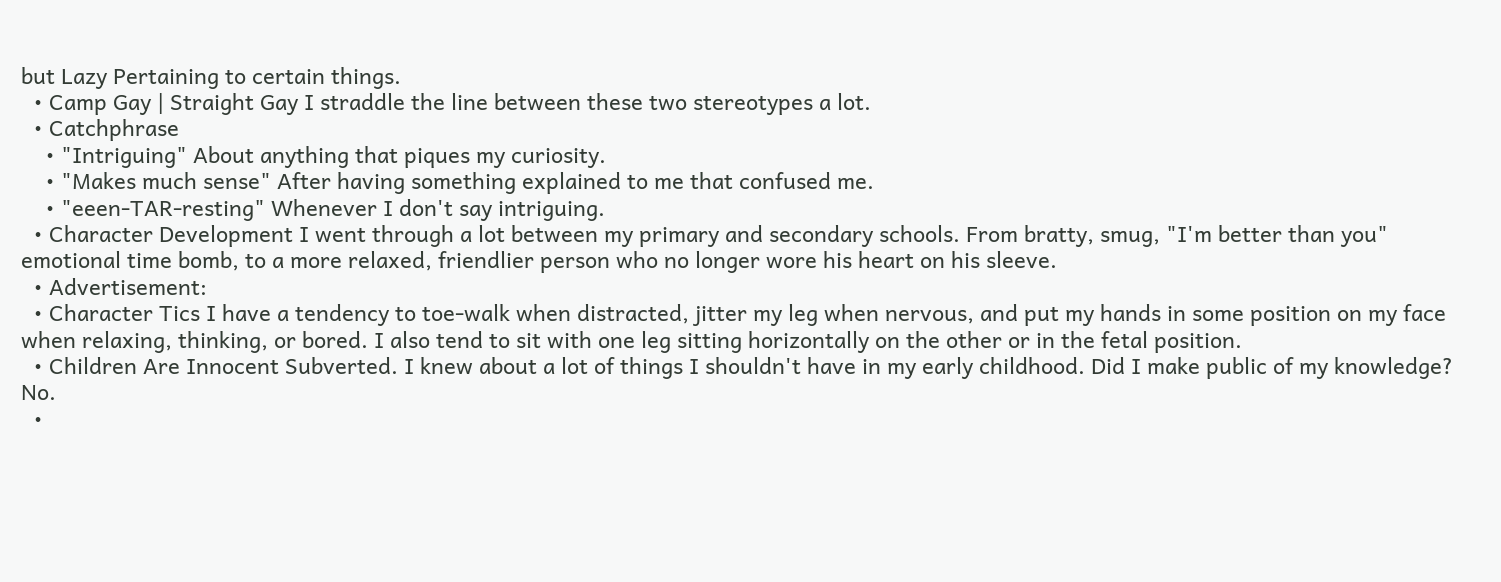but Lazy Pertaining to certain things.
  • Camp Gay | Straight Gay I straddle the line between these two stereotypes a lot.
  • Catchphrase
    • "Intriguing" About anything that piques my curiosity.
    • "Makes much sense" After having something explained to me that confused me.
    • "eeen-TAR-resting" Whenever I don't say intriguing.
  • Character Development I went through a lot between my primary and secondary schools. From bratty, smug, "I'm better than you" emotional time bomb, to a more relaxed, friendlier person who no longer wore his heart on his sleeve.
  • Advertisement:
  • Character Tics I have a tendency to toe-walk when distracted, jitter my leg when nervous, and put my hands in some position on my face when relaxing, thinking, or bored. I also tend to sit with one leg sitting horizontally on the other or in the fetal position.
  • Children Are Innocent Subverted. I knew about a lot of things I shouldn't have in my early childhood. Did I make public of my knowledge? No.
  •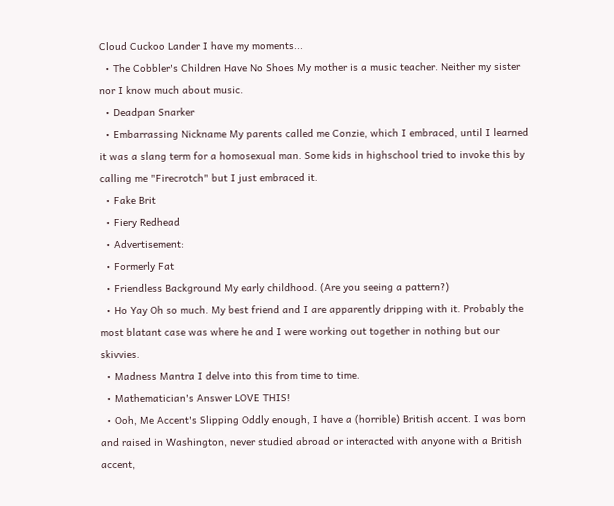Cloud Cuckoo Lander I have my moments...
  • The Cobbler's Children Have No Shoes My mother is a music teacher. Neither my sister nor I know much about music.
  • Deadpan Snarker
  • Embarrassing Nickname My parents called me Conzie, which I embraced, until I learned it was a slang term for a homosexual man. Some kids in highschool tried to invoke this by calling me "Firecrotch" but I just embraced it.
  • Fake Brit
  • Fiery Redhead
  • Advertisement:
  • Formerly Fat
  • Friendless Background My early childhood. (Are you seeing a pattern?)
  • Ho Yay Oh so much. My best friend and I are apparently dripping with it. Probably the most blatant case was where he and I were working out together in nothing but our skivvies.
  • Madness Mantra I delve into this from time to time.
  • Mathematician's Answer LOVE THIS!
  • Ooh, Me Accent's Slipping Oddly enough, I have a (horrible) British accent. I was born and raised in Washington, never studied abroad or interacted with anyone with a British accent,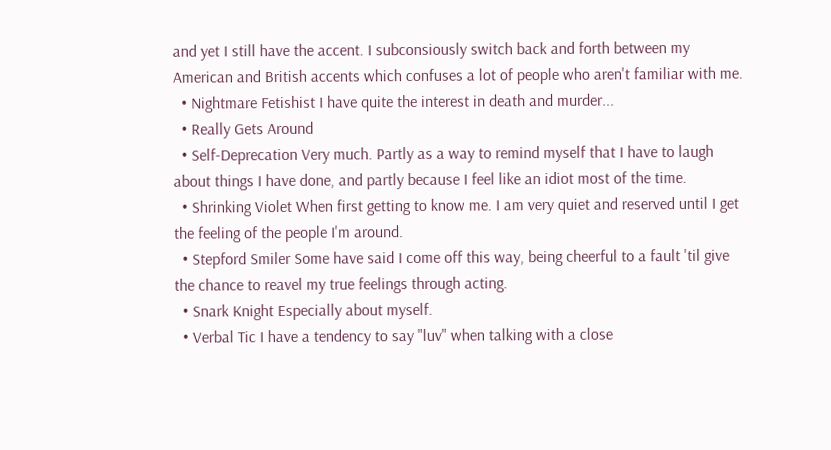and yet I still have the accent. I subconsiously switch back and forth between my American and British accents which confuses a lot of people who aren't familiar with me.
  • Nightmare Fetishist I have quite the interest in death and murder...
  • Really Gets Around
  • Self-Deprecation Very much. Partly as a way to remind myself that I have to laugh about things I have done, and partly because I feel like an idiot most of the time.
  • Shrinking Violet When first getting to know me. I am very quiet and reserved until I get the feeling of the people I'm around.
  • Stepford Smiler Some have said I come off this way, being cheerful to a fault 'til give the chance to reavel my true feelings through acting.
  • Snark Knight Especially about myself.
  • Verbal Tic I have a tendency to say "luv" when talking with a close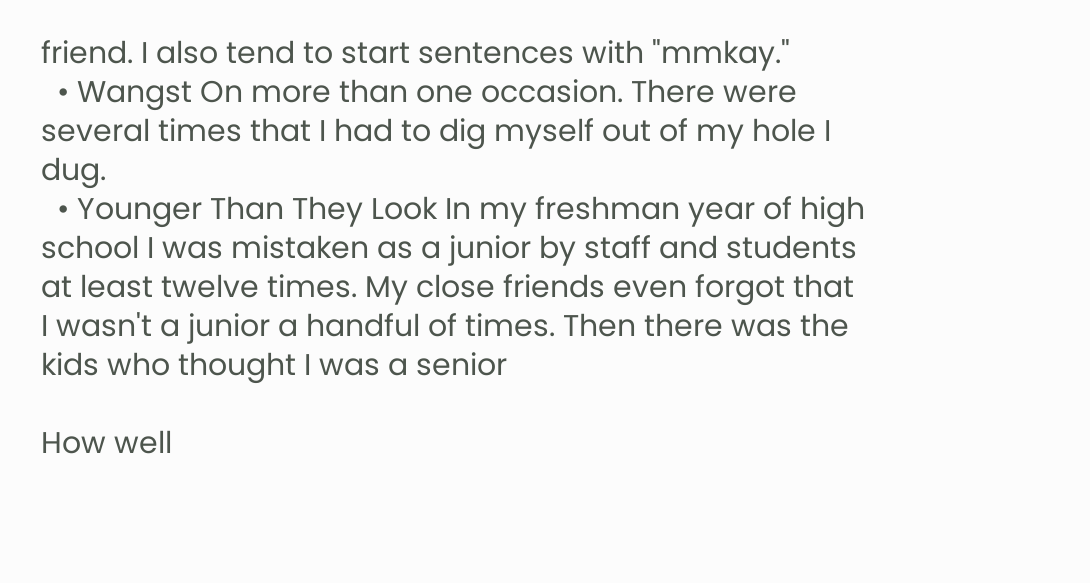friend. I also tend to start sentences with "mmkay."
  • Wangst On more than one occasion. There were several times that I had to dig myself out of my hole I dug.
  • Younger Than They Look In my freshman year of high school I was mistaken as a junior by staff and students at least twelve times. My close friends even forgot that I wasn't a junior a handful of times. Then there was the kids who thought I was a senior

How well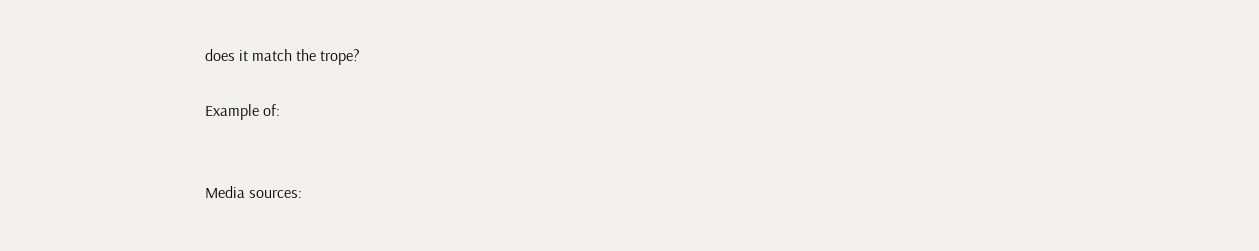does it match the trope?

Example of:


Media sources: